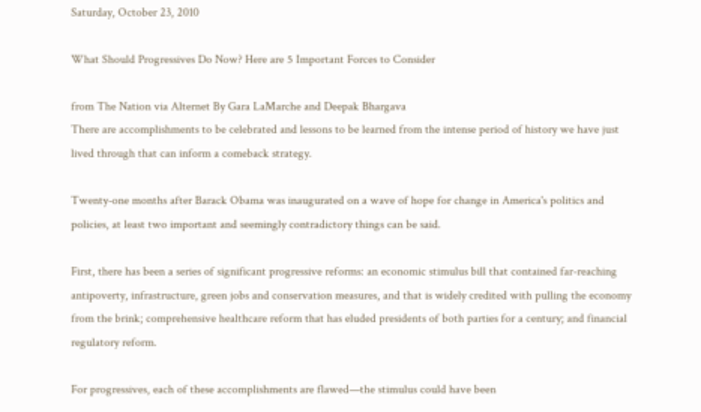Saturday, October 23, 2010

What Should Progressives Do Now? Here are 5 Important Forces to Consider

from The Nation via Alternet By Gara LaMarche and Deepak Bhargava
There are accomplishments to be celebrated and lessons to be learned from the intense period of history we have just lived through that can inform a comeback strategy.

Twenty-one months after Barack Obama was inaugurated on a wave of hope for change in America's politics and policies, at least two important and seemingly contradictory things can be said.

First, there has been a series of significant progressive reforms: an economic stimulus bill that contained far-reaching antipoverty, infrastructure, green jobs and conservation measures, and that is widely credited with pulling the economy from the brink; comprehensive healthcare reform that has eluded presidents of both parties for a century; and financial regulatory reform.

For progressives, each of these accomplishments are flawed—the stimulus could have been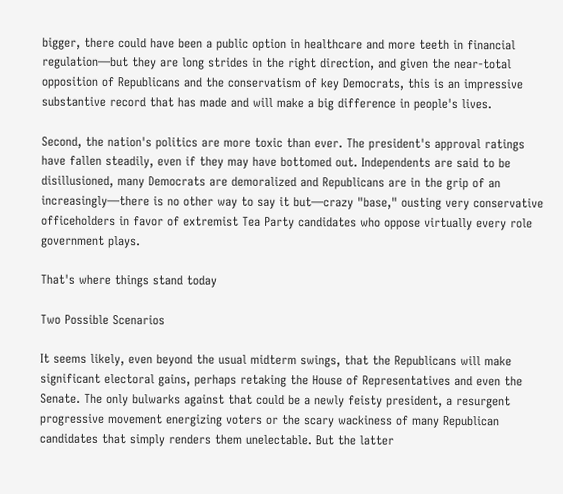bigger, there could have been a public option in healthcare and more teeth in financial regulation—but they are long strides in the right direction, and given the near-total opposition of Republicans and the conservatism of key Democrats, this is an impressive substantive record that has made and will make a big difference in people's lives.

Second, the nation's politics are more toxic than ever. The president's approval ratings have fallen steadily, even if they may have bottomed out. Independents are said to be disillusioned, many Democrats are demoralized and Republicans are in the grip of an increasingly—there is no other way to say it but—crazy "base," ousting very conservative officeholders in favor of extremist Tea Party candidates who oppose virtually every role government plays.

That's where things stand today

Two Possible Scenarios

It seems likely, even beyond the usual midterm swings, that the Republicans will make significant electoral gains, perhaps retaking the House of Representatives and even the Senate. The only bulwarks against that could be a newly feisty president, a resurgent progressive movement energizing voters or the scary wackiness of many Republican candidates that simply renders them unelectable. But the latter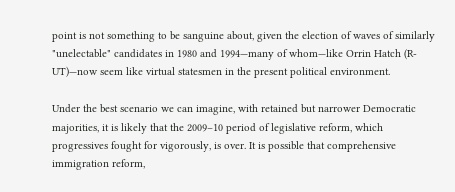point is not something to be sanguine about, given the election of waves of similarly "unelectable" candidates in 1980 and 1994—many of whom—like Orrin Hatch (R-UT)—now seem like virtual statesmen in the present political environment.

Under the best scenario we can imagine, with retained but narrower Democratic majorities, it is likely that the 2009–10 period of legislative reform, which progressives fought for vigorously, is over. It is possible that comprehensive immigration reform,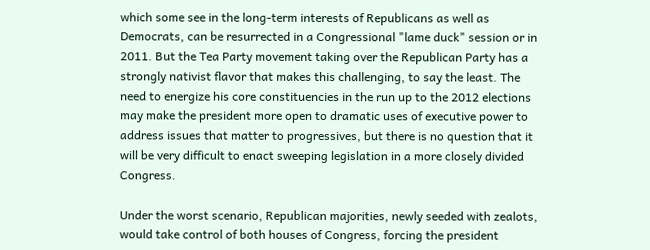which some see in the long-term interests of Republicans as well as Democrats, can be resurrected in a Congressional "lame duck" session or in 2011. But the Tea Party movement taking over the Republican Party has a strongly nativist flavor that makes this challenging, to say the least. The need to energize his core constituencies in the run up to the 2012 elections may make the president more open to dramatic uses of executive power to address issues that matter to progressives, but there is no question that it will be very difficult to enact sweeping legislation in a more closely divided Congress.

Under the worst scenario, Republican majorities, newly seeded with zealots, would take control of both houses of Congress, forcing the president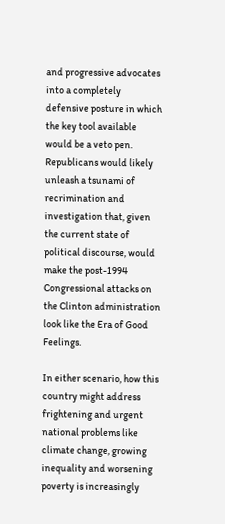and progressive advocates into a completely defensive posture in which the key tool available would be a veto pen. Republicans would likely unleash a tsunami of recrimination and investigation that, given the current state of political discourse, would make the post-1994 Congressional attacks on the Clinton administration look like the Era of Good Feelings.

In either scenario, how this country might address frightening and urgent national problems like climate change, growing inequality and worsening poverty is increasingly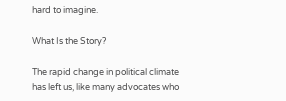hard to imagine.

What Is the Story?

The rapid change in political climate has left us, like many advocates who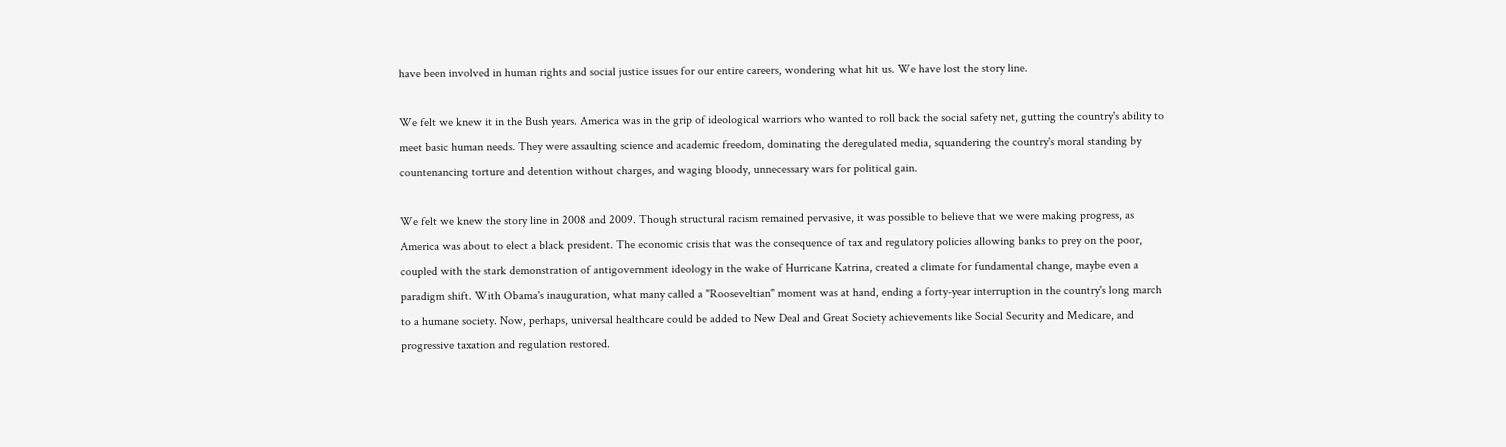have been involved in human rights and social justice issues for our entire careers, wondering what hit us. We have lost the story line.

We felt we knew it in the Bush years. America was in the grip of ideological warriors who wanted to roll back the social safety net, gutting the country's ability to meet basic human needs. They were assaulting science and academic freedom, dominating the deregulated media, squandering the country's moral standing by countenancing torture and detention without charges, and waging bloody, unnecessary wars for political gain.

We felt we knew the story line in 2008 and 2009. Though structural racism remained pervasive, it was possible to believe that we were making progress, as America was about to elect a black president. The economic crisis that was the consequence of tax and regulatory policies allowing banks to prey on the poor, coupled with the stark demonstration of antigovernment ideology in the wake of Hurricane Katrina, created a climate for fundamental change, maybe even a paradigm shift. With Obama's inauguration, what many called a "Rooseveltian" moment was at hand, ending a forty-year interruption in the country's long march to a humane society. Now, perhaps, universal healthcare could be added to New Deal and Great Society achievements like Social Security and Medicare, and progressive taxation and regulation restored.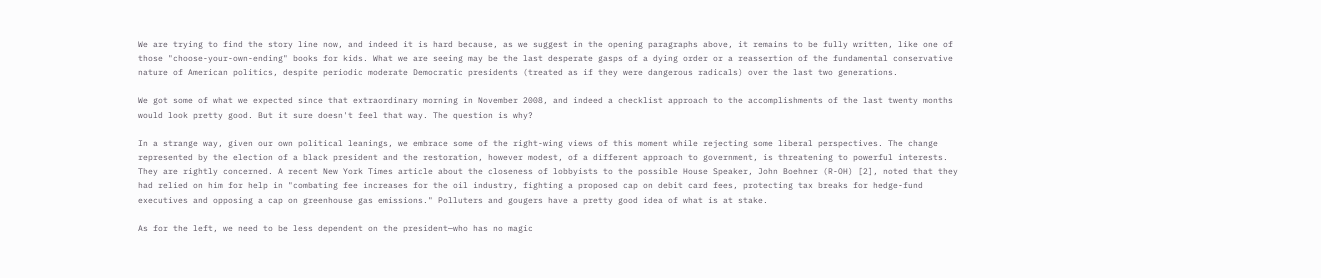We are trying to find the story line now, and indeed it is hard because, as we suggest in the opening paragraphs above, it remains to be fully written, like one of those "choose-your-own-ending" books for kids. What we are seeing may be the last desperate gasps of a dying order or a reassertion of the fundamental conservative nature of American politics, despite periodic moderate Democratic presidents (treated as if they were dangerous radicals) over the last two generations.

We got some of what we expected since that extraordinary morning in November 2008, and indeed a checklist approach to the accomplishments of the last twenty months would look pretty good. But it sure doesn't feel that way. The question is why?

In a strange way, given our own political leanings, we embrace some of the right-wing views of this moment while rejecting some liberal perspectives. The change represented by the election of a black president and the restoration, however modest, of a different approach to government, is threatening to powerful interests. They are rightly concerned. A recent New York Times article about the closeness of lobbyists to the possible House Speaker, John Boehner (R-OH) [2], noted that they had relied on him for help in "combating fee increases for the oil industry, fighting a proposed cap on debit card fees, protecting tax breaks for hedge-fund executives and opposing a cap on greenhouse gas emissions." Polluters and gougers have a pretty good idea of what is at stake.

As for the left, we need to be less dependent on the president—who has no magic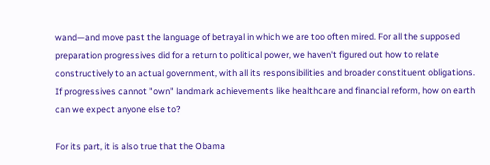wand—and move past the language of betrayal in which we are too often mired. For all the supposed preparation progressives did for a return to political power, we haven't figured out how to relate constructively to an actual government, with all its responsibilities and broader constituent obligations. If progressives cannot "own" landmark achievements like healthcare and financial reform, how on earth can we expect anyone else to?

For its part, it is also true that the Obama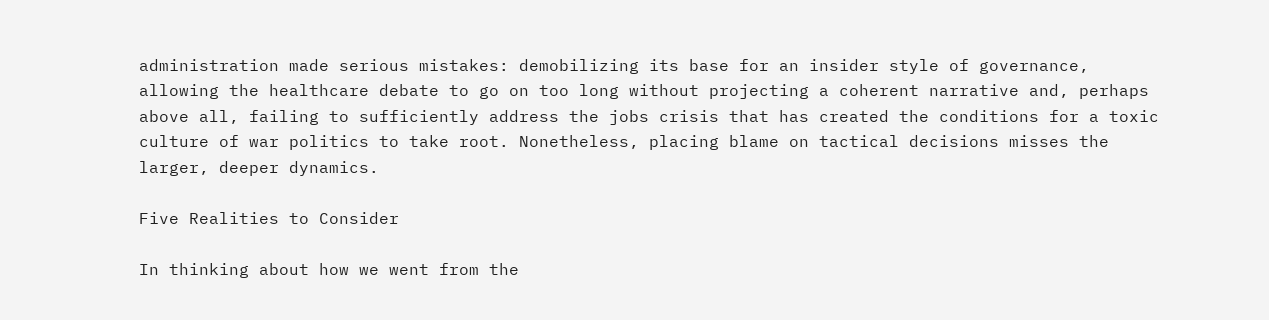administration made serious mistakes: demobilizing its base for an insider style of governance, allowing the healthcare debate to go on too long without projecting a coherent narrative and, perhaps above all, failing to sufficiently address the jobs crisis that has created the conditions for a toxic culture of war politics to take root. Nonetheless, placing blame on tactical decisions misses the larger, deeper dynamics.

Five Realities to Consider

In thinking about how we went from the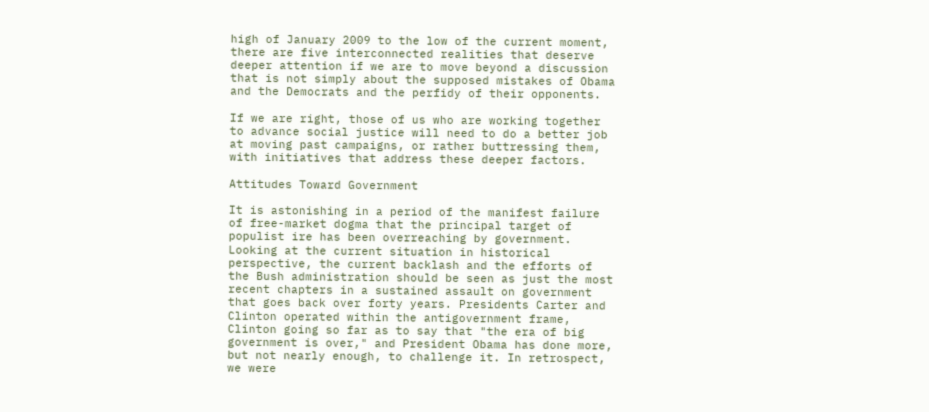high of January 2009 to the low of the current moment, there are five interconnected realities that deserve deeper attention if we are to move beyond a discussion that is not simply about the supposed mistakes of Obama and the Democrats and the perfidy of their opponents.

If we are right, those of us who are working together to advance social justice will need to do a better job at moving past campaigns, or rather buttressing them, with initiatives that address these deeper factors.

Attitudes Toward Government

It is astonishing in a period of the manifest failure of free-market dogma that the principal target of populist ire has been overreaching by government. Looking at the current situation in historical perspective, the current backlash and the efforts of the Bush administration should be seen as just the most recent chapters in a sustained assault on government that goes back over forty years. Presidents Carter and Clinton operated within the antigovernment frame, Clinton going so far as to say that "the era of big government is over," and President Obama has done more, but not nearly enough, to challenge it. In retrospect, we were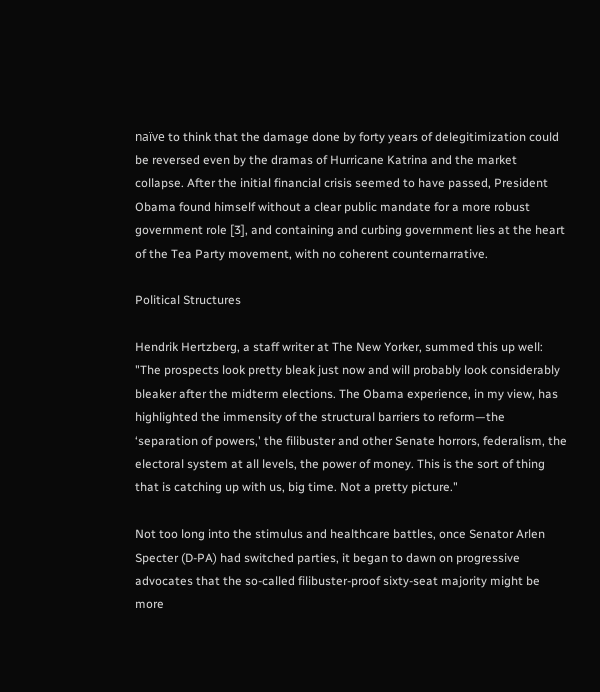naïve to think that the damage done by forty years of delegitimization could be reversed even by the dramas of Hurricane Katrina and the market collapse. After the initial financial crisis seemed to have passed, President Obama found himself without a clear public mandate for a more robust government role [3], and containing and curbing government lies at the heart of the Tea Party movement, with no coherent counternarrative.

Political Structures

Hendrik Hertzberg, a staff writer at The New Yorker, summed this up well: "The prospects look pretty bleak just now and will probably look considerably bleaker after the midterm elections. The Obama experience, in my view, has highlighted the immensity of the structural barriers to reform—the ‘separation of powers,' the filibuster and other Senate horrors, federalism, the electoral system at all levels, the power of money. This is the sort of thing that is catching up with us, big time. Not a pretty picture."

Not too long into the stimulus and healthcare battles, once Senator Arlen Specter (D-PA) had switched parties, it began to dawn on progressive advocates that the so-called filibuster-proof sixty-seat majority might be more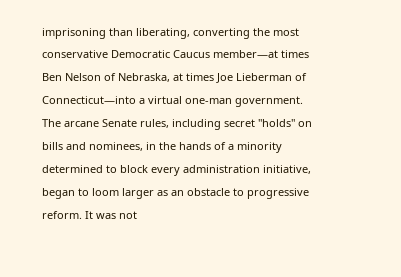imprisoning than liberating, converting the most conservative Democratic Caucus member—at times Ben Nelson of Nebraska, at times Joe Lieberman of Connecticut—into a virtual one-man government. The arcane Senate rules, including secret "holds" on bills and nominees, in the hands of a minority determined to block every administration initiative, began to loom larger as an obstacle to progressive reform. It was not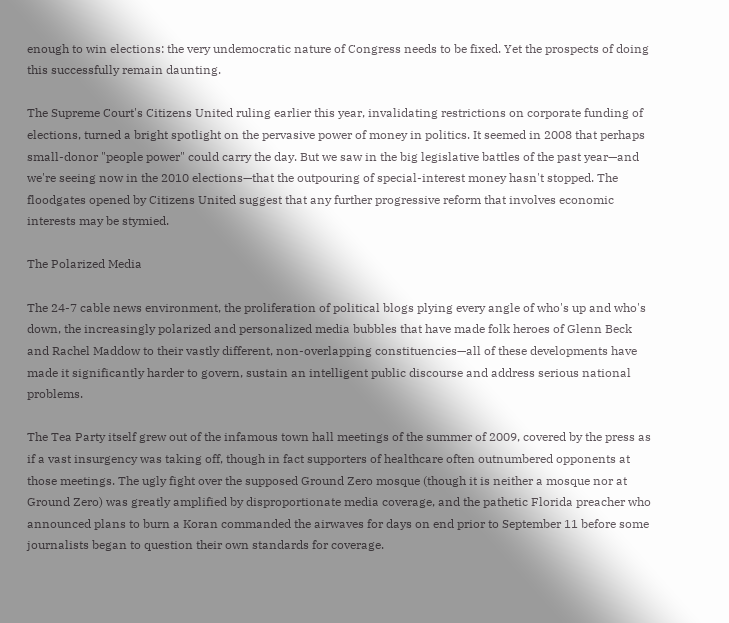enough to win elections: the very undemocratic nature of Congress needs to be fixed. Yet the prospects of doing this successfully remain daunting.

The Supreme Court's Citizens United ruling earlier this year, invalidating restrictions on corporate funding of elections, turned a bright spotlight on the pervasive power of money in politics. It seemed in 2008 that perhaps small-donor "people power" could carry the day. But we saw in the big legislative battles of the past year—and we're seeing now in the 2010 elections—that the outpouring of special-interest money hasn't stopped. The floodgates opened by Citizens United suggest that any further progressive reform that involves economic interests may be stymied.

The Polarized Media

The 24-7 cable news environment, the proliferation of political blogs plying every angle of who's up and who's down, the increasingly polarized and personalized media bubbles that have made folk heroes of Glenn Beck and Rachel Maddow to their vastly different, non-overlapping constituencies—all of these developments have made it significantly harder to govern, sustain an intelligent public discourse and address serious national problems.

The Tea Party itself grew out of the infamous town hall meetings of the summer of 2009, covered by the press as if a vast insurgency was taking off, though in fact supporters of healthcare often outnumbered opponents at those meetings. The ugly fight over the supposed Ground Zero mosque (though it is neither a mosque nor at Ground Zero) was greatly amplified by disproportionate media coverage, and the pathetic Florida preacher who announced plans to burn a Koran commanded the airwaves for days on end prior to September 11 before some journalists began to question their own standards for coverage.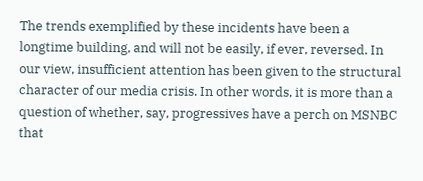The trends exemplified by these incidents have been a longtime building, and will not be easily, if ever, reversed. In our view, insufficient attention has been given to the structural character of our media crisis. In other words, it is more than a question of whether, say, progressives have a perch on MSNBC that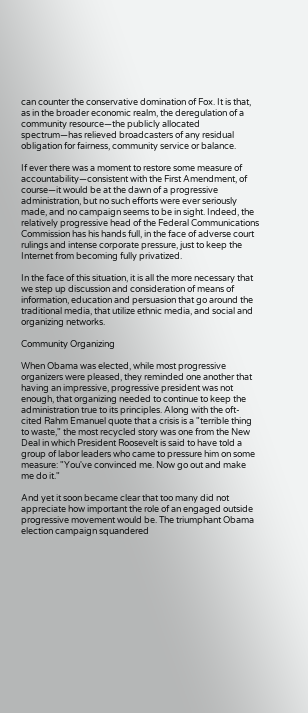can counter the conservative domination of Fox. It is that, as in the broader economic realm, the deregulation of a community resource—the publicly allocated spectrum—has relieved broadcasters of any residual obligation for fairness, community service or balance.

If ever there was a moment to restore some measure of accountability—consistent with the First Amendment, of course—it would be at the dawn of a progressive administration, but no such efforts were ever seriously made, and no campaign seems to be in sight. Indeed, the relatively progressive head of the Federal Communications Commission has his hands full, in the face of adverse court rulings and intense corporate pressure, just to keep the Internet from becoming fully privatized.

In the face of this situation, it is all the more necessary that we step up discussion and consideration of means of information, education and persuasion that go around the traditional media, that utilize ethnic media, and social and organizing networks.

Community Organizing

When Obama was elected, while most progressive organizers were pleased, they reminded one another that having an impressive, progressive president was not enough, that organizing needed to continue to keep the administration true to its principles. Along with the oft-cited Rahm Emanuel quote that a crisis is a "terrible thing to waste," the most recycled story was one from the New Deal in which President Roosevelt is said to have told a group of labor leaders who came to pressure him on some measure: "You've convinced me. Now go out and make me do it."

And yet it soon became clear that too many did not appreciate how important the role of an engaged outside progressive movement would be. The triumphant Obama election campaign squandered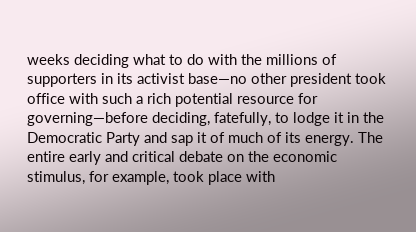weeks deciding what to do with the millions of supporters in its activist base—no other president took office with such a rich potential resource for governing—before deciding, fatefully, to lodge it in the Democratic Party and sap it of much of its energy. The entire early and critical debate on the economic stimulus, for example, took place with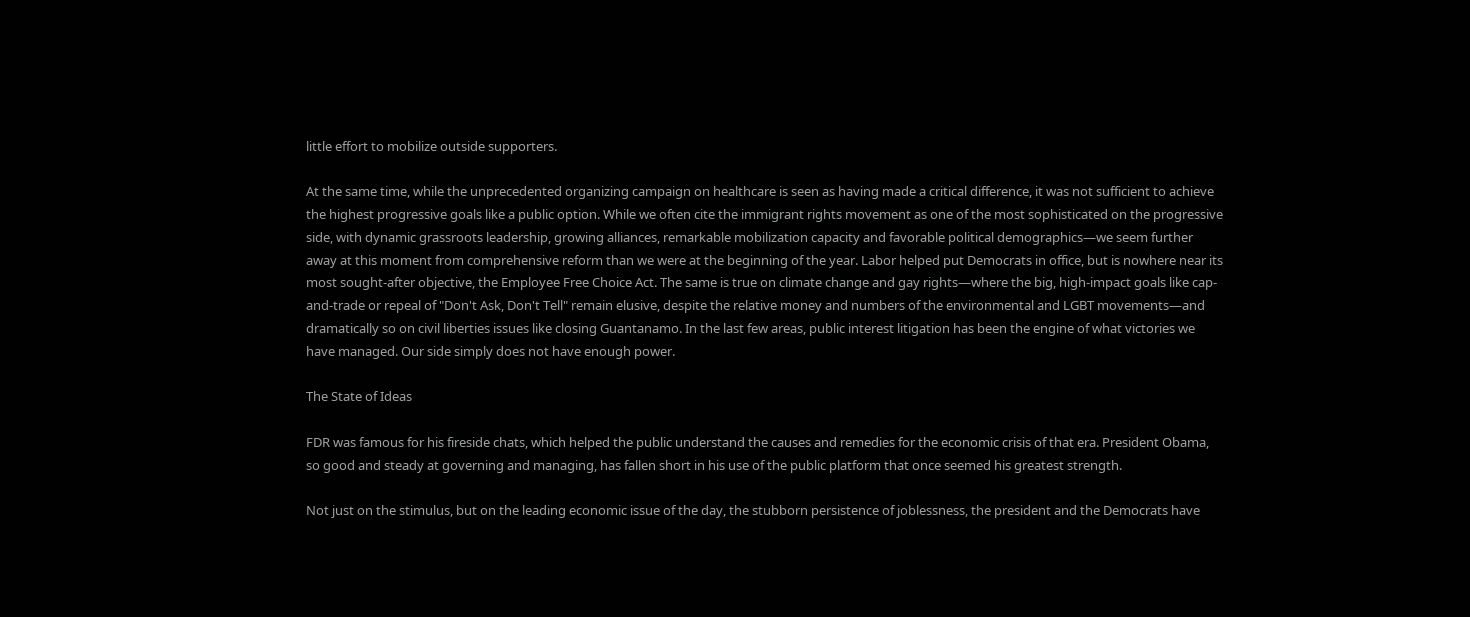little effort to mobilize outside supporters.

At the same time, while the unprecedented organizing campaign on healthcare is seen as having made a critical difference, it was not sufficient to achieve the highest progressive goals like a public option. While we often cite the immigrant rights movement as one of the most sophisticated on the progressive side, with dynamic grassroots leadership, growing alliances, remarkable mobilization capacity and favorable political demographics—we seem further away at this moment from comprehensive reform than we were at the beginning of the year. Labor helped put Democrats in office, but is nowhere near its most sought-after objective, the Employee Free Choice Act. The same is true on climate change and gay rights—where the big, high-impact goals like cap-and-trade or repeal of "Don't Ask, Don't Tell" remain elusive, despite the relative money and numbers of the environmental and LGBT movements—and dramatically so on civil liberties issues like closing Guantanamo. In the last few areas, public interest litigation has been the engine of what victories we have managed. Our side simply does not have enough power.

The State of Ideas

FDR was famous for his fireside chats, which helped the public understand the causes and remedies for the economic crisis of that era. President Obama, so good and steady at governing and managing, has fallen short in his use of the public platform that once seemed his greatest strength.

Not just on the stimulus, but on the leading economic issue of the day, the stubborn persistence of joblessness, the president and the Democrats have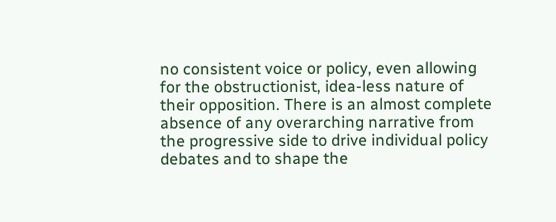no consistent voice or policy, even allowing for the obstructionist, idea-less nature of their opposition. There is an almost complete absence of any overarching narrative from the progressive side to drive individual policy debates and to shape the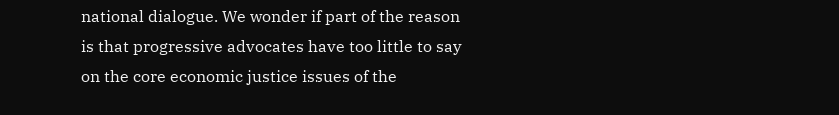national dialogue. We wonder if part of the reason is that progressive advocates have too little to say on the core economic justice issues of the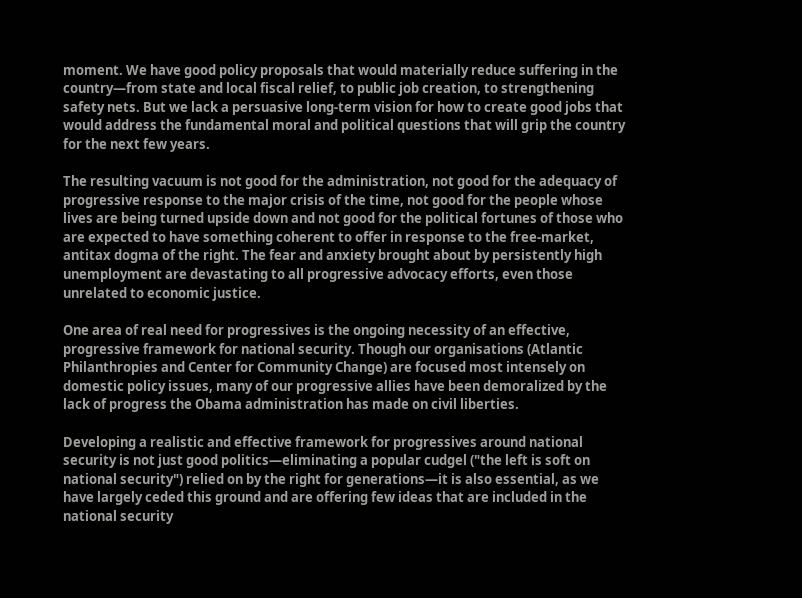moment. We have good policy proposals that would materially reduce suffering in the country—from state and local fiscal relief, to public job creation, to strengthening safety nets. But we lack a persuasive long-term vision for how to create good jobs that would address the fundamental moral and political questions that will grip the country for the next few years.

The resulting vacuum is not good for the administration, not good for the adequacy of progressive response to the major crisis of the time, not good for the people whose lives are being turned upside down and not good for the political fortunes of those who are expected to have something coherent to offer in response to the free-market, antitax dogma of the right. The fear and anxiety brought about by persistently high unemployment are devastating to all progressive advocacy efforts, even those unrelated to economic justice.

One area of real need for progressives is the ongoing necessity of an effective, progressive framework for national security. Though our organisations (Atlantic Philanthropies and Center for Community Change) are focused most intensely on domestic policy issues, many of our progressive allies have been demoralized by the lack of progress the Obama administration has made on civil liberties.

Developing a realistic and effective framework for progressives around national security is not just good politics—eliminating a popular cudgel ("the left is soft on national security") relied on by the right for generations—it is also essential, as we have largely ceded this ground and are offering few ideas that are included in the national security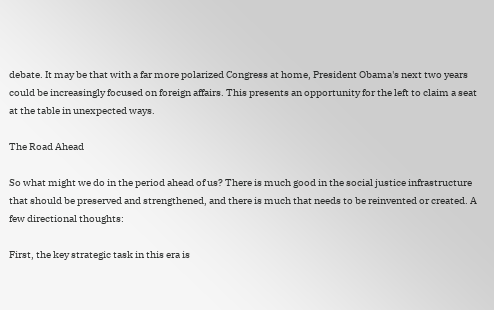debate. It may be that with a far more polarized Congress at home, President Obama's next two years could be increasingly focused on foreign affairs. This presents an opportunity for the left to claim a seat at the table in unexpected ways.

The Road Ahead

So what might we do in the period ahead of us? There is much good in the social justice infrastructure that should be preserved and strengthened, and there is much that needs to be reinvented or created. A few directional thoughts:

First, the key strategic task in this era is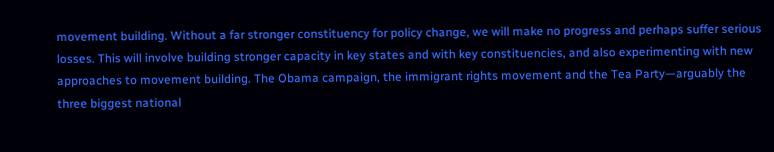movement building. Without a far stronger constituency for policy change, we will make no progress and perhaps suffer serious losses. This will involve building stronger capacity in key states and with key constituencies, and also experimenting with new approaches to movement building. The Obama campaign, the immigrant rights movement and the Tea Party—arguably the three biggest national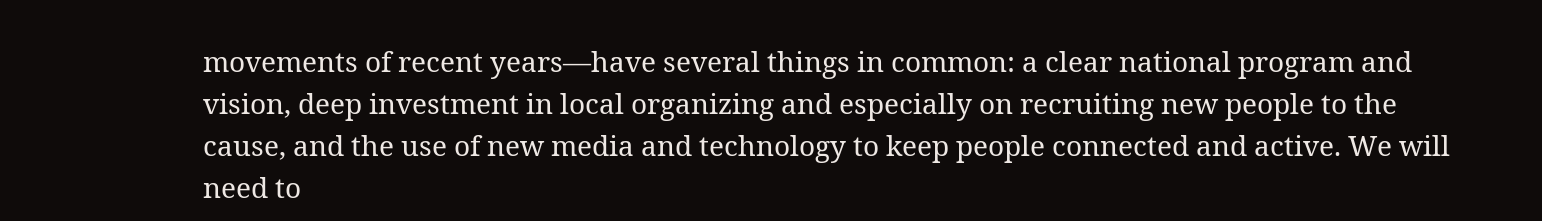movements of recent years—have several things in common: a clear national program and vision, deep investment in local organizing and especially on recruiting new people to the cause, and the use of new media and technology to keep people connected and active. We will need to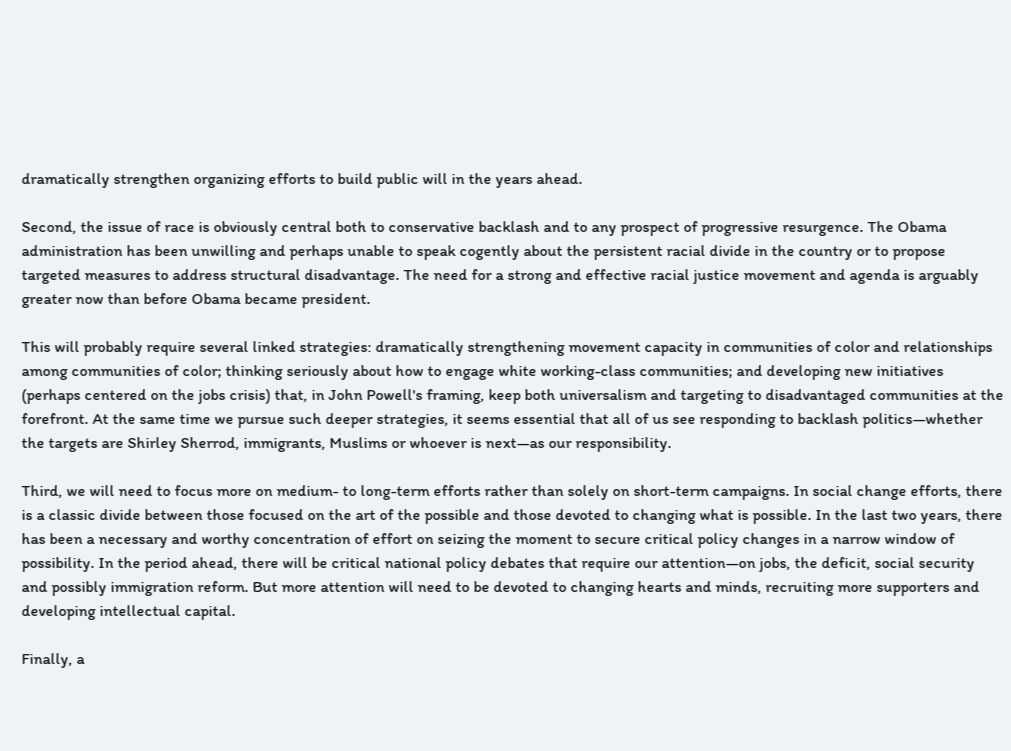dramatically strengthen organizing efforts to build public will in the years ahead.

Second, the issue of race is obviously central both to conservative backlash and to any prospect of progressive resurgence. The Obama administration has been unwilling and perhaps unable to speak cogently about the persistent racial divide in the country or to propose targeted measures to address structural disadvantage. The need for a strong and effective racial justice movement and agenda is arguably greater now than before Obama became president.

This will probably require several linked strategies: dramatically strengthening movement capacity in communities of color and relationships among communities of color; thinking seriously about how to engage white working-class communities; and developing new initiatives (perhaps centered on the jobs crisis) that, in John Powell's framing, keep both universalism and targeting to disadvantaged communities at the forefront. At the same time we pursue such deeper strategies, it seems essential that all of us see responding to backlash politics—whether the targets are Shirley Sherrod, immigrants, Muslims or whoever is next—as our responsibility.

Third, we will need to focus more on medium- to long-term efforts rather than solely on short-term campaigns. In social change efforts, there is a classic divide between those focused on the art of the possible and those devoted to changing what is possible. In the last two years, there has been a necessary and worthy concentration of effort on seizing the moment to secure critical policy changes in a narrow window of possibility. In the period ahead, there will be critical national policy debates that require our attention—on jobs, the deficit, social security and possibly immigration reform. But more attention will need to be devoted to changing hearts and minds, recruiting more supporters and developing intellectual capital.

Finally, a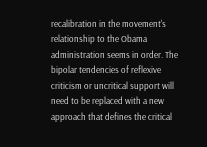recalibration in the movement's relationship to the Obama administration seems in order. The bipolar tendencies of reflexive criticism or uncritical support will need to be replaced with a new approach that defines the critical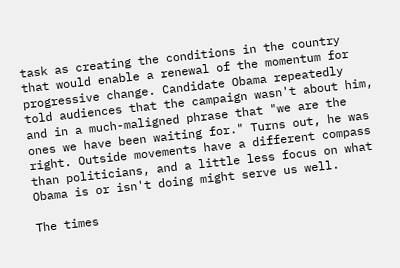task as creating the conditions in the country that would enable a renewal of the momentum for progressive change. Candidate Obama repeatedly told audiences that the campaign wasn't about him, and in a much-maligned phrase that "we are the ones we have been waiting for." Turns out, he was right. Outside movements have a different compass than politicians, and a little less focus on what Obama is or isn't doing might serve us well.

The times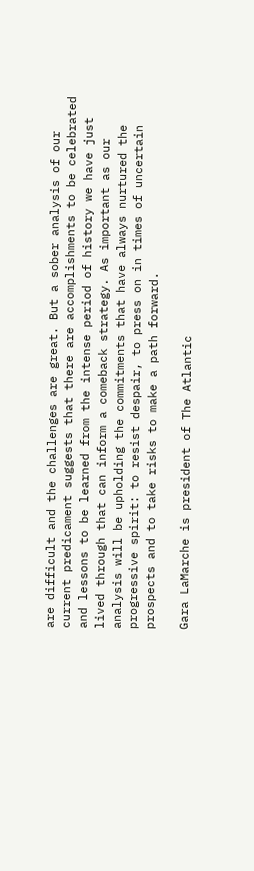are difficult and the challenges are great. But a sober analysis of our current predicament suggests that there are accomplishments to be celebrated and lessons to be learned from the intense period of history we have just lived through that can inform a comeback strategy. As important as our analysis will be upholding the commitments that have always nurtured the progressive spirit: to resist despair, to press on in times of uncertain prospects and to take risks to make a path forward.

Gara LaMarche is president of The Atlantic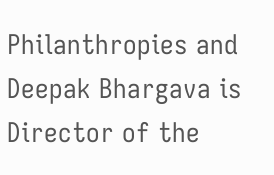Philanthropies and Deepak Bhargava is Director of the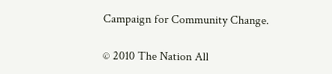Campaign for Community Change.

© 2010 The Nation All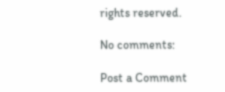rights reserved.

No comments:

Post a Comment